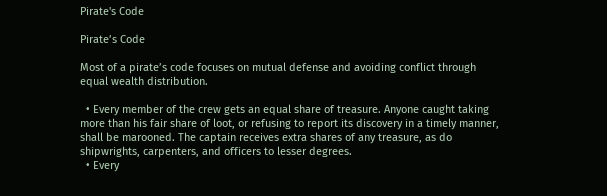Pirate's Code

Pirate’s Code

Most of a pirate’s code focuses on mutual defense and avoiding conflict through equal wealth distribution.

  • Every member of the crew gets an equal share of treasure. Anyone caught taking more than his fair share of loot, or refusing to report its discovery in a timely manner, shall be marooned. The captain receives extra shares of any treasure, as do shipwrights, carpenters, and officers to lesser degrees.
  • Every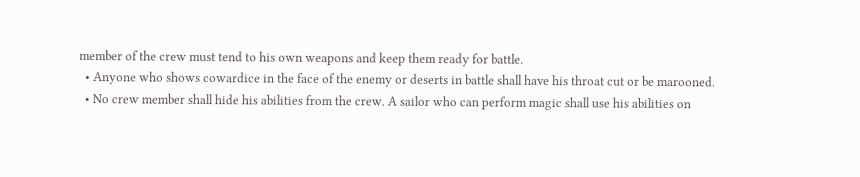member of the crew must tend to his own weapons and keep them ready for battle.
  • Anyone who shows cowardice in the face of the enemy or deserts in battle shall have his throat cut or be marooned.
  • No crew member shall hide his abilities from the crew. A sailor who can perform magic shall use his abilities on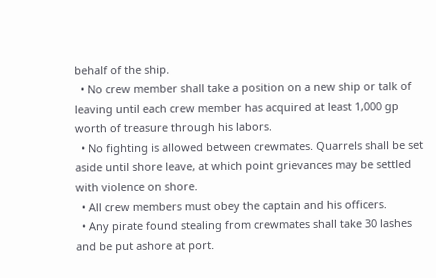behalf of the ship.
  • No crew member shall take a position on a new ship or talk of leaving until each crew member has acquired at least 1,000 gp worth of treasure through his labors.
  • No fighting is allowed between crewmates. Quarrels shall be set aside until shore leave, at which point grievances may be settled with violence on shore.
  • All crew members must obey the captain and his officers.
  • Any pirate found stealing from crewmates shall take 30 lashes and be put ashore at port.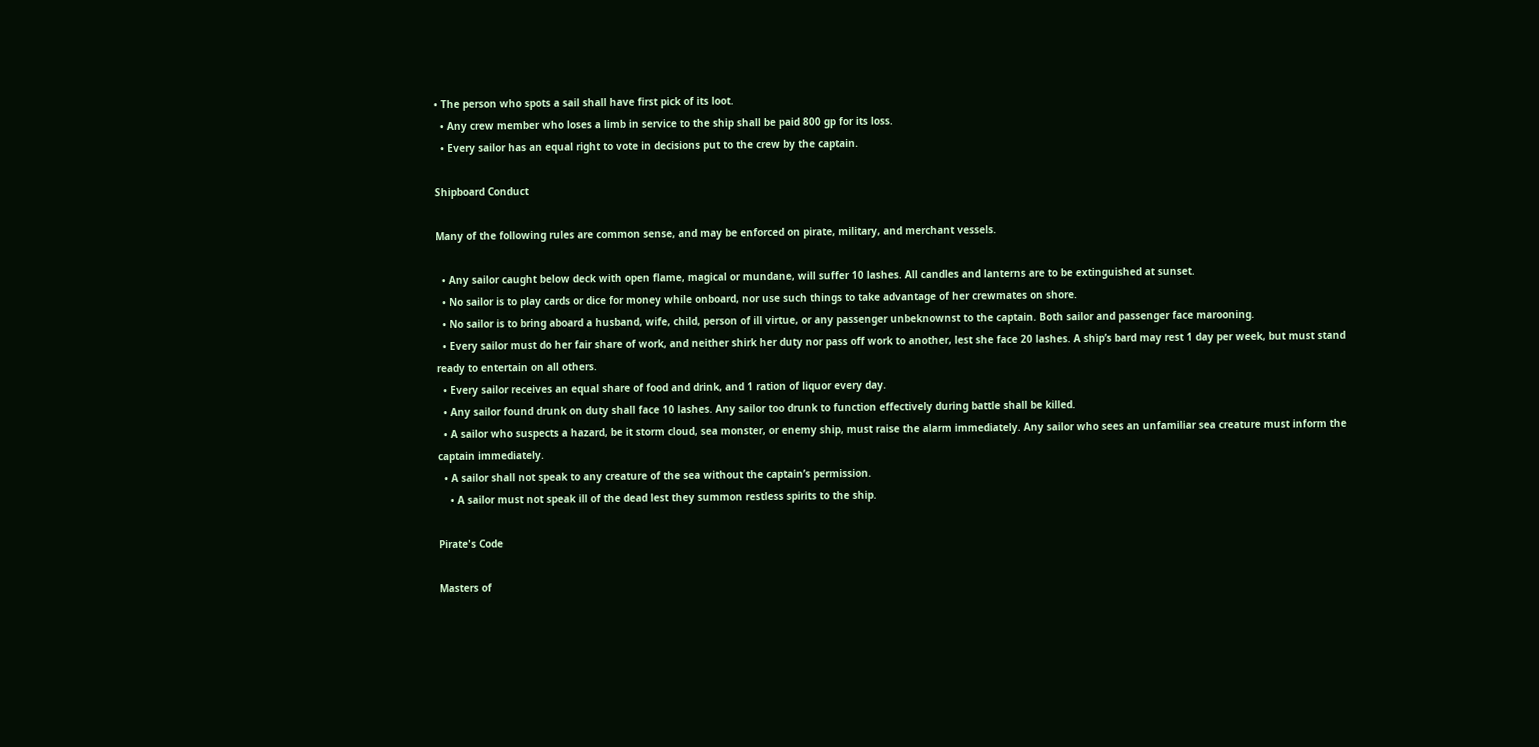• The person who spots a sail shall have first pick of its loot.
  • Any crew member who loses a limb in service to the ship shall be paid 800 gp for its loss.
  • Every sailor has an equal right to vote in decisions put to the crew by the captain.

Shipboard Conduct

Many of the following rules are common sense, and may be enforced on pirate, military, and merchant vessels.

  • Any sailor caught below deck with open flame, magical or mundane, will suffer 10 lashes. All candles and lanterns are to be extinguished at sunset.
  • No sailor is to play cards or dice for money while onboard, nor use such things to take advantage of her crewmates on shore.
  • No sailor is to bring aboard a husband, wife, child, person of ill virtue, or any passenger unbeknownst to the captain. Both sailor and passenger face marooning.
  • Every sailor must do her fair share of work, and neither shirk her duty nor pass off work to another, lest she face 20 lashes. A ship’s bard may rest 1 day per week, but must stand ready to entertain on all others.
  • Every sailor receives an equal share of food and drink, and 1 ration of liquor every day.
  • Any sailor found drunk on duty shall face 10 lashes. Any sailor too drunk to function effectively during battle shall be killed.
  • A sailor who suspects a hazard, be it storm cloud, sea monster, or enemy ship, must raise the alarm immediately. Any sailor who sees an unfamiliar sea creature must inform the captain immediately.
  • A sailor shall not speak to any creature of the sea without the captain’s permission.
    • A sailor must not speak ill of the dead lest they summon restless spirits to the ship.

Pirate's Code

Masters of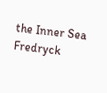the Inner Sea Fredryck